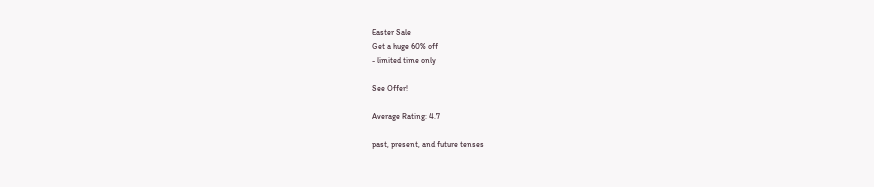Easter Sale
Get a huge 60% off
- limited time only

See Offer!

Average Rating: 4.7

past, present, and future tenses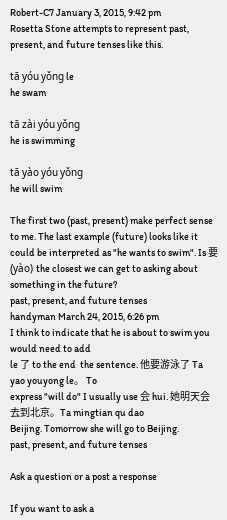Robert-C7 January 3, 2015, 9:42 pm
Rosetta Stone attempts to represent past, present, and future tenses like this.

tā yóu yǒng le
he swam

tā zài yóu yǒng
he is swimming

tā yào yóu yǒng
he will swim

The first two (past, present) make perfect sense to me. The last example (future) looks like it could be interpreted as "he wants to swim". Is 要 (yào) the closest we can get to asking about something in the future?
past, present, and future tenses
handyman March 24, 2015, 6:26 pm
I think to indicate that he is about to swim you would need to add
le 了 to the end  the sentence. 他要游泳了 Ta yao youyong le。 To
express "will do" I usually use 会 hui. 她明天会去到北京。Ta mingtian qu dao
Beijing. Tomorrow she will go to Beijing.
past, present, and future tenses

Ask a question or a post a response

If you want to ask a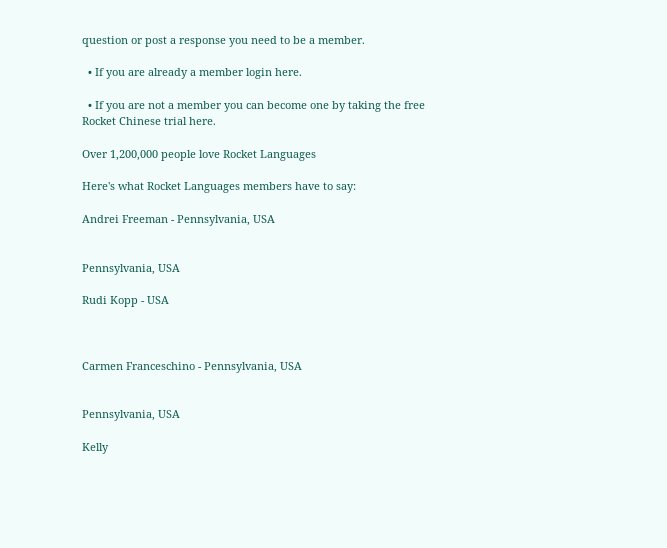question or post a response you need to be a member.

  • If you are already a member login here.

  • If you are not a member you can become one by taking the free Rocket Chinese trial here.

Over 1,200,000 people love Rocket Languages

Here's what Rocket Languages members have to say:

Andrei Freeman - Pennsylvania, USA


Pennsylvania, USA

Rudi Kopp - USA



Carmen Franceschino - Pennsylvania, USA


Pennsylvania, USA

Kelly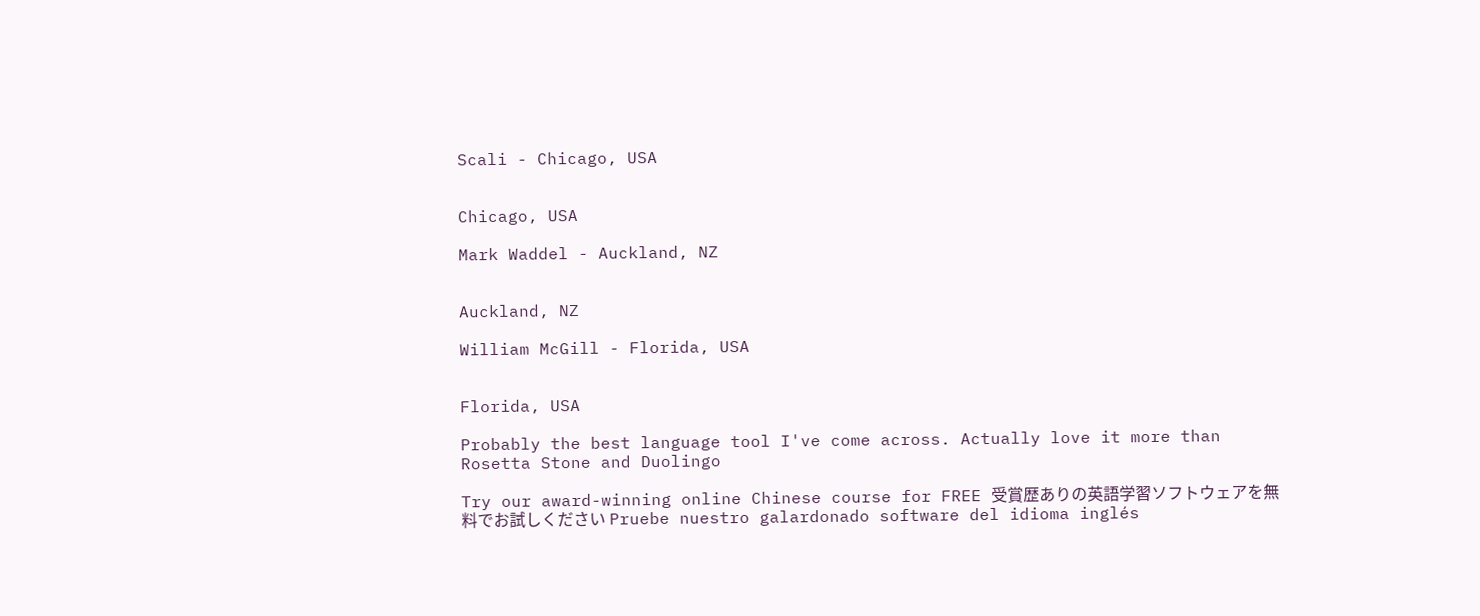Scali - Chicago, USA


Chicago, USA

Mark Waddel - Auckland, NZ


Auckland, NZ

William McGill - Florida, USA


Florida, USA

Probably the best language tool I've come across. Actually love it more than Rosetta Stone and Duolingo

Try our award-winning online Chinese course for FREE 受賞歴ありの英語学習ソフトウェアを無料でお試しください Pruebe nuestro galardonado software del idioma inglés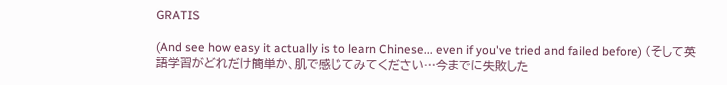GRATIS

(And see how easy it actually is to learn Chinese... even if you've tried and failed before) (そして英語学習がどれだけ簡単か、肌で感じてみてください…今までに失敗した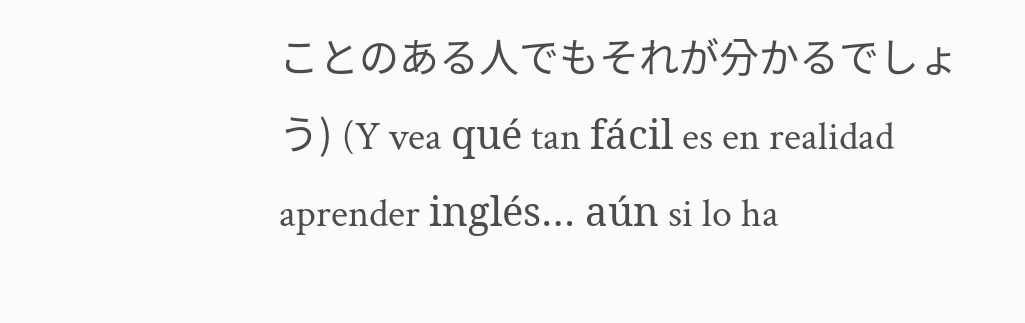ことのある人でもそれが分かるでしょう) (Y vea qué tan fácil es en realidad aprender inglés… aún si lo ha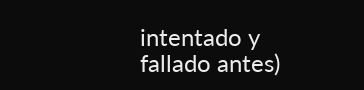intentado y fallado antes)